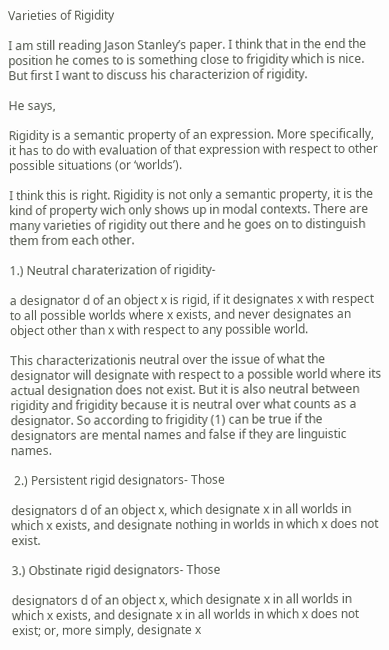Varieties of Rigidity

I am still reading Jason Stanley’s paper. I think that in the end the position he comes to is something close to frigidity which is nice. But first I want to discuss his characterizion of rigidity.

He says,

Rigidity is a semantic property of an expression. More specifically, it has to do with evaluation of that expression with respect to other possible situations (or ‘worlds’).

I think this is right. Rigidity is not only a semantic property, it is the kind of property wich only shows up in modal contexts. There are many varieties of rigidity out there and he goes on to distinguish them from each other.

1.) Neutral charaterization of rigidity-

a designator d of an object x is rigid, if it designates x with respect to all possible worlds where x exists, and never designates an object other than x with respect to any possible world.

This characterizationis neutral over the issue of what the designator will designate with respect to a possible world where its actual designation does not exist. But it is also neutral between rigidity and frigidity because it is neutral over what counts as a designator. So according to frigidity (1) can be true if the designators are mental names and false if they are linguistic names.

 2.) Persistent rigid designators- Those

designators d of an object x, which designate x in all worlds in which x exists, and designate nothing in worlds in which x does not exist.

3.) Obstinate rigid designators- Those

designators d of an object x, which designate x in all worlds in which x exists, and designate x in all worlds in which x does not exist; or, more simply, designate x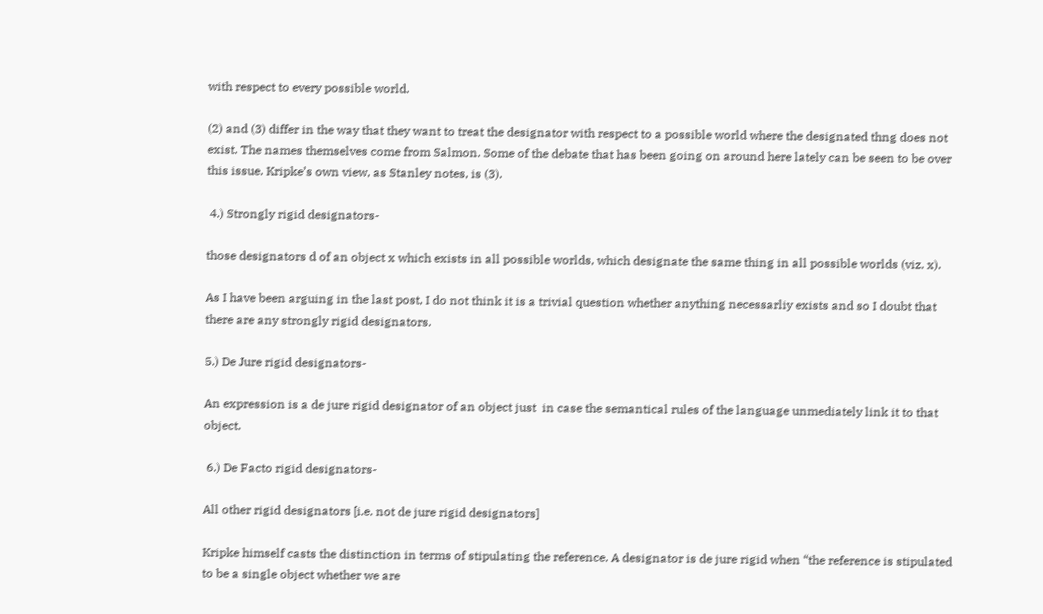with respect to every possible world.

(2) and (3) differ in the way that they want to treat the designator with respect to a possible world where the designated thng does not exist. The names themselves come from Salmon. Some of the debate that has been going on around here lately can be seen to be over this issue. Kripke’s own view, as Stanley notes, is (3).

 4.) Strongly rigid designators-

those designators d of an object x which exists in all possible worlds, which designate the same thing in all possible worlds (viz. x).

As I have been arguing in the last post, I do not think it is a trivial question whether anything necessarliy exists and so I doubt that there are any strongly rigid designators.

5.) De Jure rigid designators-

An expression is a de jure rigid designator of an object just  in case the semantical rules of the language unmediately link it to that object.

 6.) De Facto rigid designators-

All other rigid designators [i.e. not de jure rigid designators]

Kripke himself casts the distinction in terms of stipulating the reference. A designator is de jure rigid when “the reference is stipulated to be a single object whether we are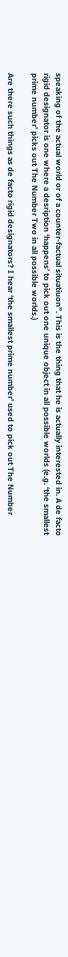speaking of the actual world or of a counter-factual situatiuon”. This is the thing that he is actually interested in. A de facto rigid designator is one where a desription ‘happens’ to pick out one unique object in all possible worlds (e.g. ‘the smallest prime number’ picks out The Number Two in all possible worlds.)

Are there such things as de facto rigid designators? I hear ‘the smallest prime number’ used to pick out The Number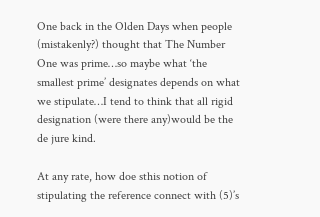One back in the Olden Days when people (mistakenly?) thought that The Number One was prime…so maybe what ‘the smallest prime’ designates depends on what we stipulate…I tend to think that all rigid designation (were there any)would be the de jure kind.

At any rate, how doe sthis notion of stipulating the reference connect with (5)’s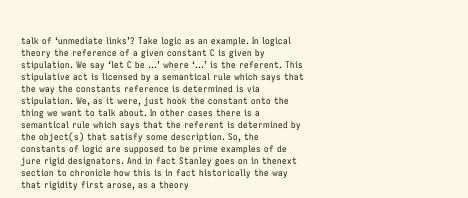talk of ‘unmediate links’? Take logic as an example. In logical theory the reference of a given constant C is given by stipulation. We say ‘let C be …’ where ‘…’ is the referent. This stipulative act is licensed by a semantical rule which says that the way the constants reference is determined is via stipulation. We, as it were, just hook the constant onto the thing we want to talk about. In other cases there is a semantical rule which says that the referent is determined by the object(s) that satisfy some description. So, the constants of logic are supposed to be prime examples of de jure rigid designators. And in fact Stanley goes on in thenext section to chronicle how this is in fact historically the way that rigidity first arose, as a theory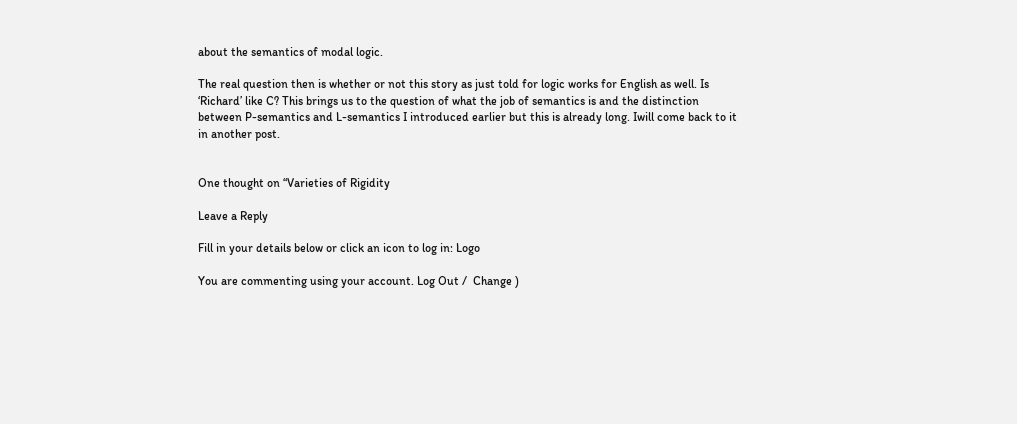about the semantics of modal logic.

The real question then is whether or not this story as just told for logic works for English as well. Is ‘Richard’ like C? This brings us to the question of what the job of semantics is and the distinction between P-semantics and L-semantics I introduced earlier but this is already long. Iwill come back to it in another post.


One thought on “Varieties of Rigidity

Leave a Reply

Fill in your details below or click an icon to log in: Logo

You are commenting using your account. Log Out /  Change )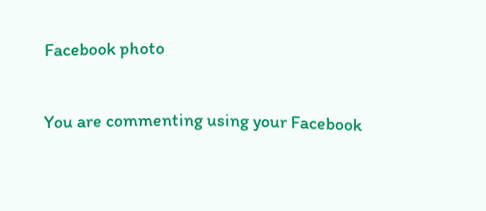Facebook photo

You are commenting using your Facebook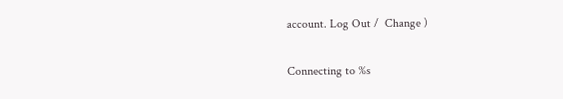account. Log Out /  Change )

Connecting to %s